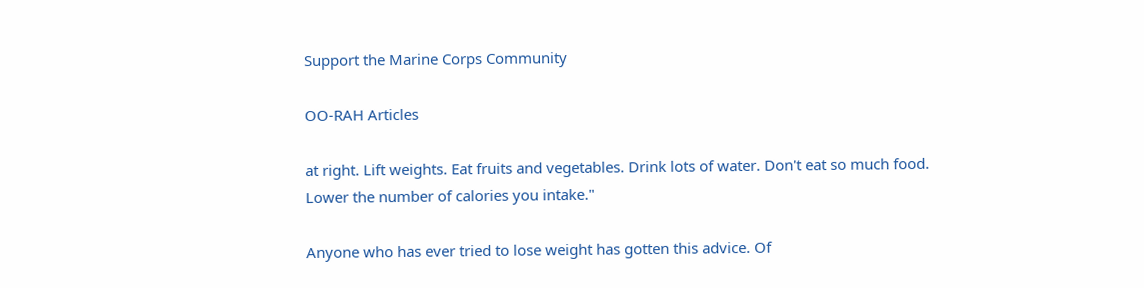Support the Marine Corps Community

OO-RAH Articles

at right. Lift weights. Eat fruits and vegetables. Drink lots of water. Don't eat so much food. Lower the number of calories you intake."

Anyone who has ever tried to lose weight has gotten this advice. Of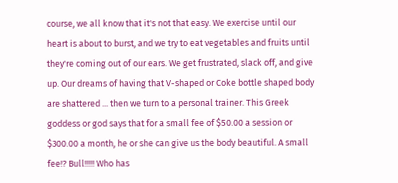course, we all know that it's not that easy. We exercise until our heart is about to burst, and we try to eat vegetables and fruits until they're coming out of our ears. We get frustrated, slack off, and give up. Our dreams of having that V-shaped or Coke bottle shaped body are shattered ... then we turn to a personal trainer. This Greek goddess or god says that for a small fee of $50.00 a session or $300.00 a month, he or she can give us the body beautiful. A small fee!? Bull!!!!! Who has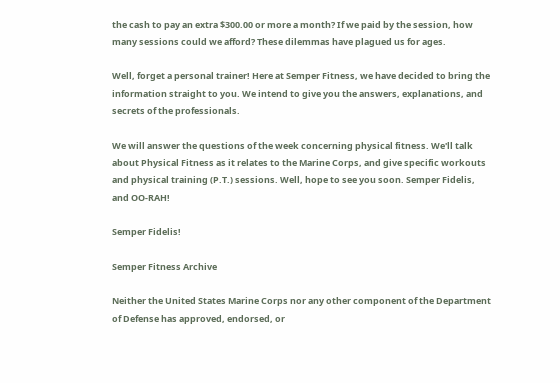the cash to pay an extra $300.00 or more a month? If we paid by the session, how many sessions could we afford? These dilemmas have plagued us for ages.

Well, forget a personal trainer! Here at Semper Fitness, we have decided to bring the information straight to you. We intend to give you the answers, explanations, and secrets of the professionals.

We will answer the questions of the week concerning physical fitness. We'll talk about Physical Fitness as it relates to the Marine Corps, and give specific workouts and physical training (P.T.) sessions. Well, hope to see you soon. Semper Fidelis, and OO-RAH!

Semper Fidelis!

Semper Fitness Archive

Neither the United States Marine Corps nor any other component of the Department of Defense has approved, endorsed, or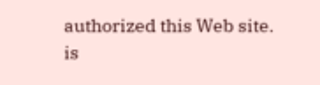authorized this Web site. is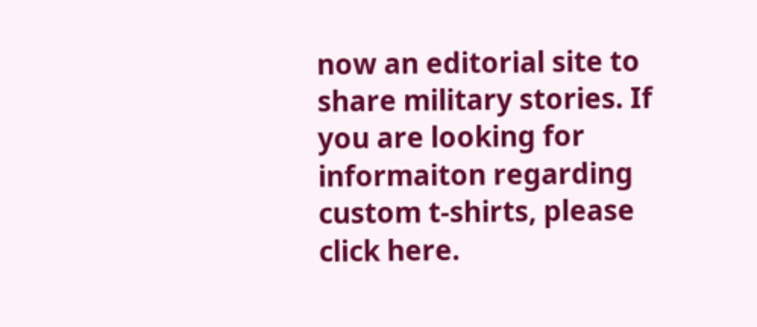now an editorial site to share military stories. If you are looking for informaiton regarding custom t-shirts, please click here.